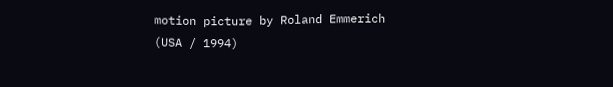motion picture by Roland Emmerich
(USA / 1994)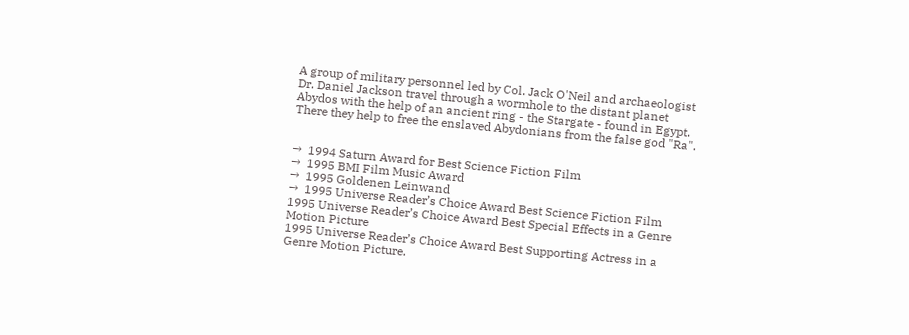A group of military personnel led by Col. Jack O'Neil and archaeologist Dr. Daniel Jackson travel through a wormhole to the distant planet Abydos with the help of an ancient ring - the Stargate - found in Egypt. There they help to free the enslaved Abydonians from the false god "Ra".


→  1994 Saturn Award for Best Science Fiction Film
→  1995 BMI Film Music Award
→  1995 Goldenen Leinwand
→  1995 Universe Reader’s Choice Award Best Science Fiction Film
1995 Universe Reader’s Choice Award Best Special Effects in a Genre Motion Picture
1995 Universe Reader’s Choice Award Best Supporting Actress in a Genre Motion Picture.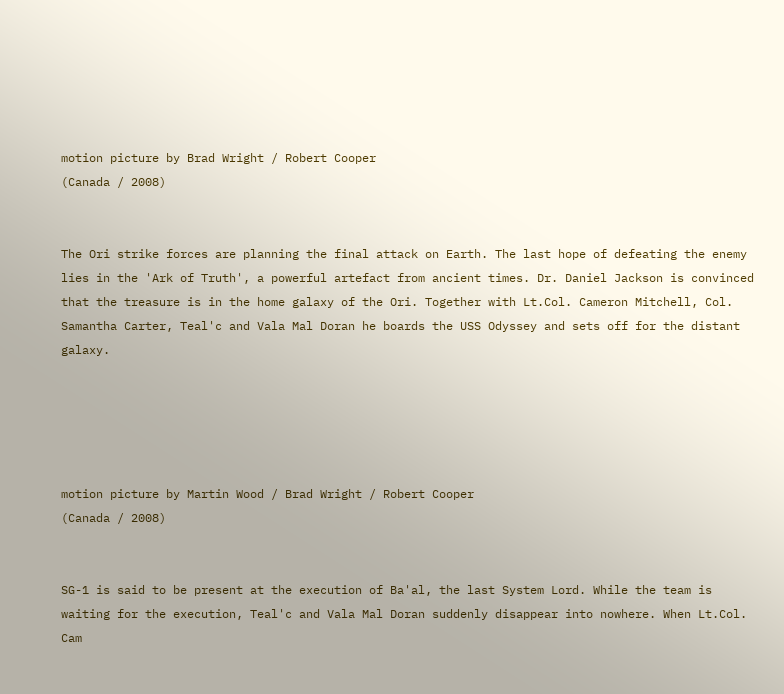motion picture by Brad Wright / Robert Cooper
(Canada / 2008)


The Ori strike forces are planning the final attack on Earth. The last hope of defeating the enemy lies in the 'Ark of Truth', a powerful artefact from ancient times. Dr. Daniel Jackson is convinced that the treasure is in the home galaxy of the Ori. Together with Lt.Col. Cameron Mitchell, Col. Samantha Carter, Teal'c and Vala Mal Doran he boards the USS Odyssey and sets off for the distant galaxy.





motion picture by Martin Wood / Brad Wright / Robert Cooper
(Canada / 2008)


SG-1 is said to be present at the execution of Ba'al, the last System Lord. While the team is waiting for the execution, Teal'c and Vala Mal Doran suddenly disappear into nowhere. When Lt.Col. Cam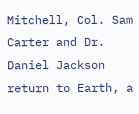Mitchell, Col. Sam Carter and Dr. Daniel Jackson return to Earth, a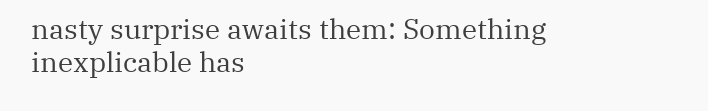nasty surprise awaits them: Something inexplicable has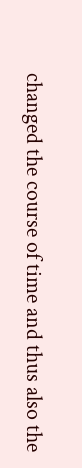changed the course of time and thus also the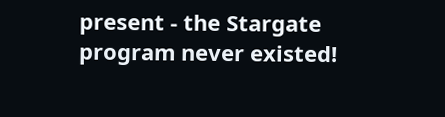present - the Stargate program never existed!